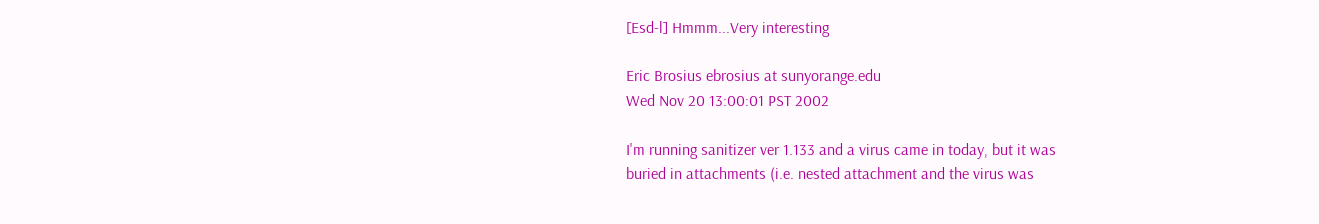[Esd-l] Hmmm...Very interesting

Eric Brosius ebrosius at sunyorange.edu
Wed Nov 20 13:00:01 PST 2002

I'm running sanitizer ver 1.133 and a virus came in today, but it was
buried in attachments (i.e. nested attachment and the virus was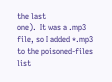the last
one).  It was a .mp3 file, so I added *.mp3 to the poisoned-files list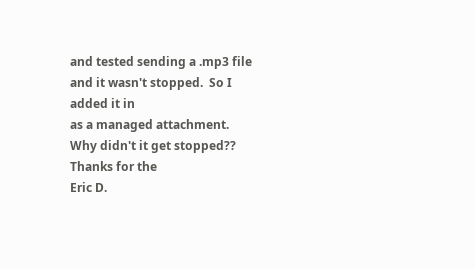and tested sending a .mp3 file and it wasn't stopped.  So I added it in
as a managed attachment.  Why didn't it get stopped??  Thanks for the
Eric D.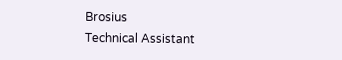Brosius
Technical Assistant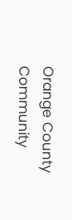Orange County Community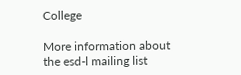College

More information about the esd-l mailing list